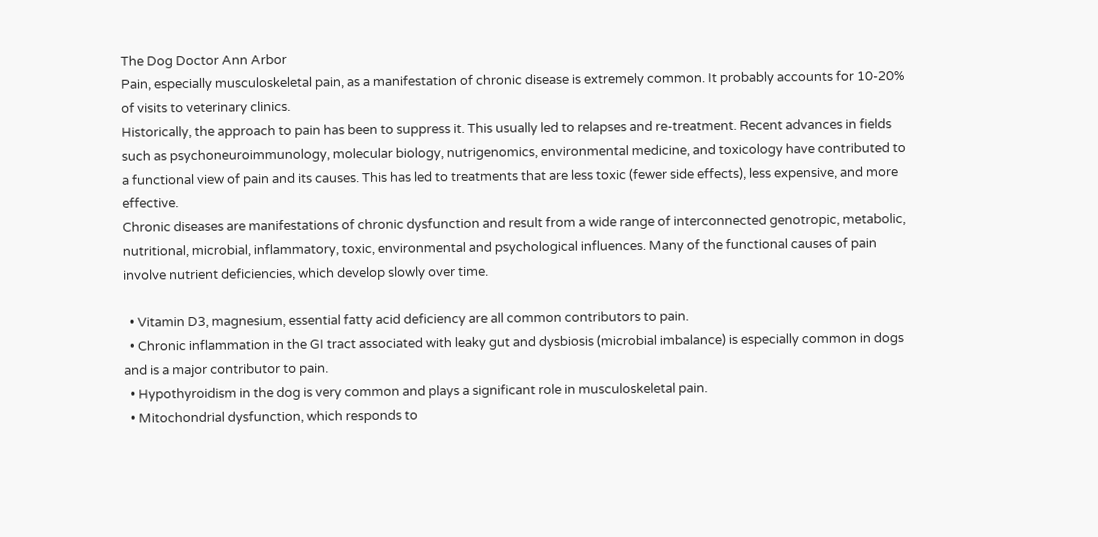The Dog Doctor Ann Arbor
Pain, especially musculoskeletal pain, as a manifestation of chronic disease is extremely common. It probably accounts for 10-20% of visits to veterinary clinics.
Historically, the approach to pain has been to suppress it. This usually led to relapses and re-treatment. Recent advances in fields such as psychoneuroimmunology, molecular biology, nutrigenomics, environmental medicine, and toxicology have contributed to a functional view of pain and its causes. This has led to treatments that are less toxic (fewer side effects), less expensive, and more effective.
Chronic diseases are manifestations of chronic dysfunction and result from a wide range of interconnected genotropic, metabolic, nutritional, microbial, inflammatory, toxic, environmental and psychological influences. Many of the functional causes of pain involve nutrient deficiencies, which develop slowly over time.

  • Vitamin D3, magnesium, essential fatty acid deficiency are all common contributors to pain.
  • Chronic inflammation in the GI tract associated with leaky gut and dysbiosis (microbial imbalance) is especially common in dogs and is a major contributor to pain.
  • Hypothyroidism in the dog is very common and plays a significant role in musculoskeletal pain.
  • Mitochondrial dysfunction, which responds to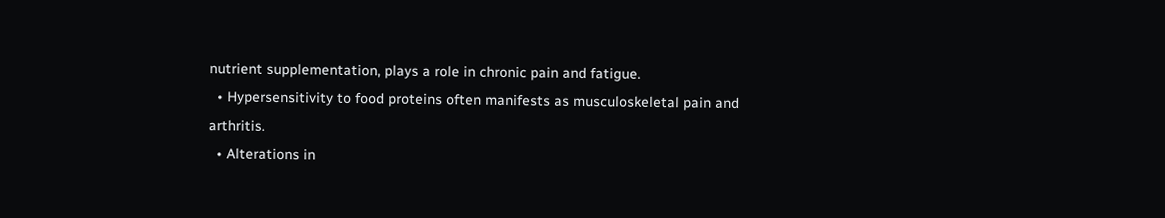nutrient supplementation, plays a role in chronic pain and fatigue.
  • Hypersensitivity to food proteins often manifests as musculoskeletal pain and arthritis.
  • Alterations in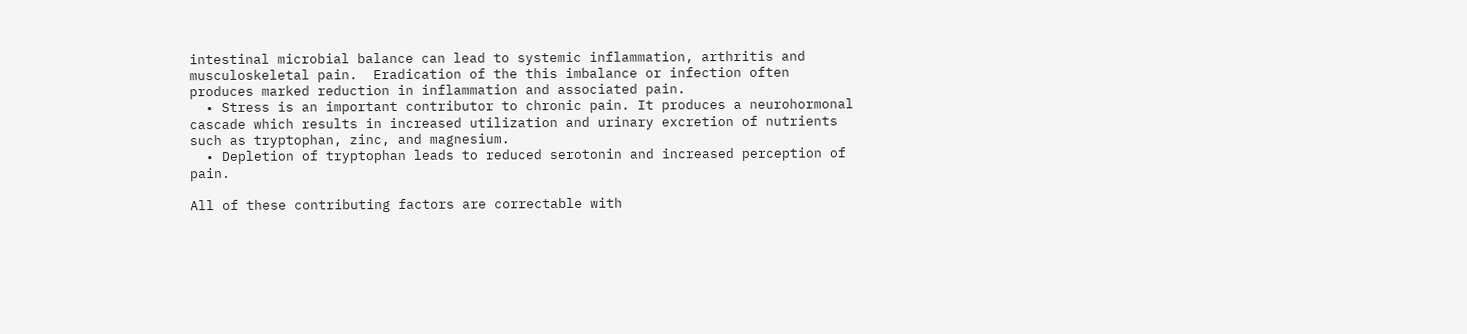intestinal microbial balance can lead to systemic inflammation, arthritis and musculoskeletal pain.  Eradication of the this imbalance or infection often produces marked reduction in inflammation and associated pain.
  • Stress is an important contributor to chronic pain. It produces a neurohormonal cascade which results in increased utilization and urinary excretion of nutrients such as tryptophan, zinc, and magnesium.
  • Depletion of tryptophan leads to reduced serotonin and increased perception of pain.

All of these contributing factors are correctable with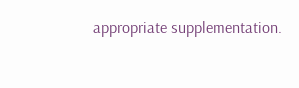appropriate supplementation.